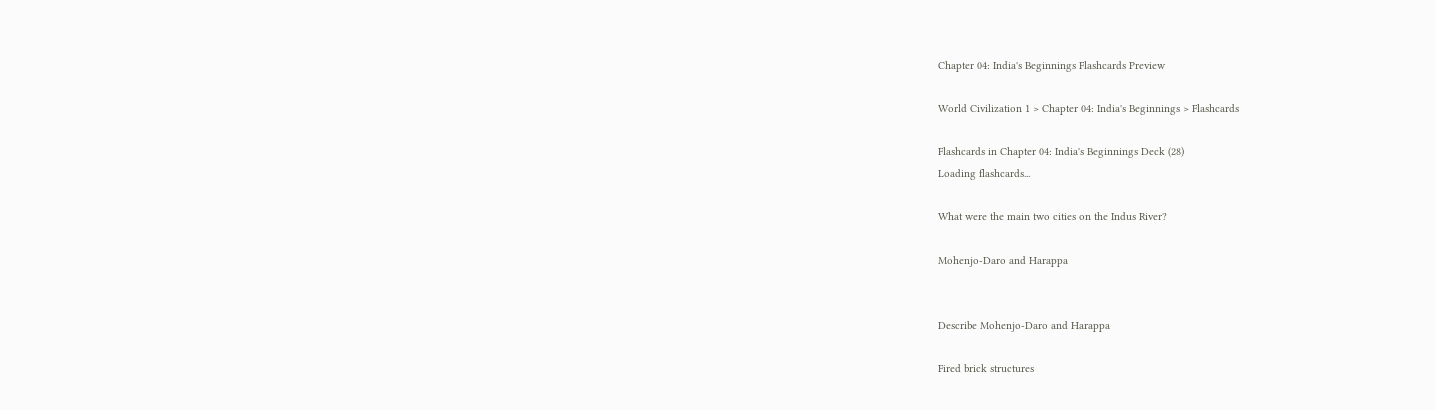Chapter 04: India's Beginnings Flashcards Preview

World Civilization 1 > Chapter 04: India's Beginnings > Flashcards

Flashcards in Chapter 04: India's Beginnings Deck (28)
Loading flashcards...

What were the main two cities on the Indus River?

Mohenjo-Daro and Harappa


Describe Mohenjo-Daro and Harappa

Fired brick structures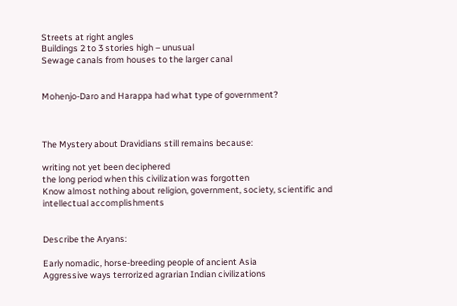Streets at right angles
Buildings 2 to 3 stories high – unusual
Sewage canals from houses to the larger canal


Mohenjo-Daro and Harappa had what type of government?



The Mystery about Dravidians still remains because:

writing not yet been deciphered
the long period when this civilization was forgotten
Know almost nothing about religion, government, society, scientific and intellectual accomplishments


Describe the Aryans:

Early nomadic, horse-breeding people of ancient Asia
Aggressive ways terrorized agrarian Indian civilizations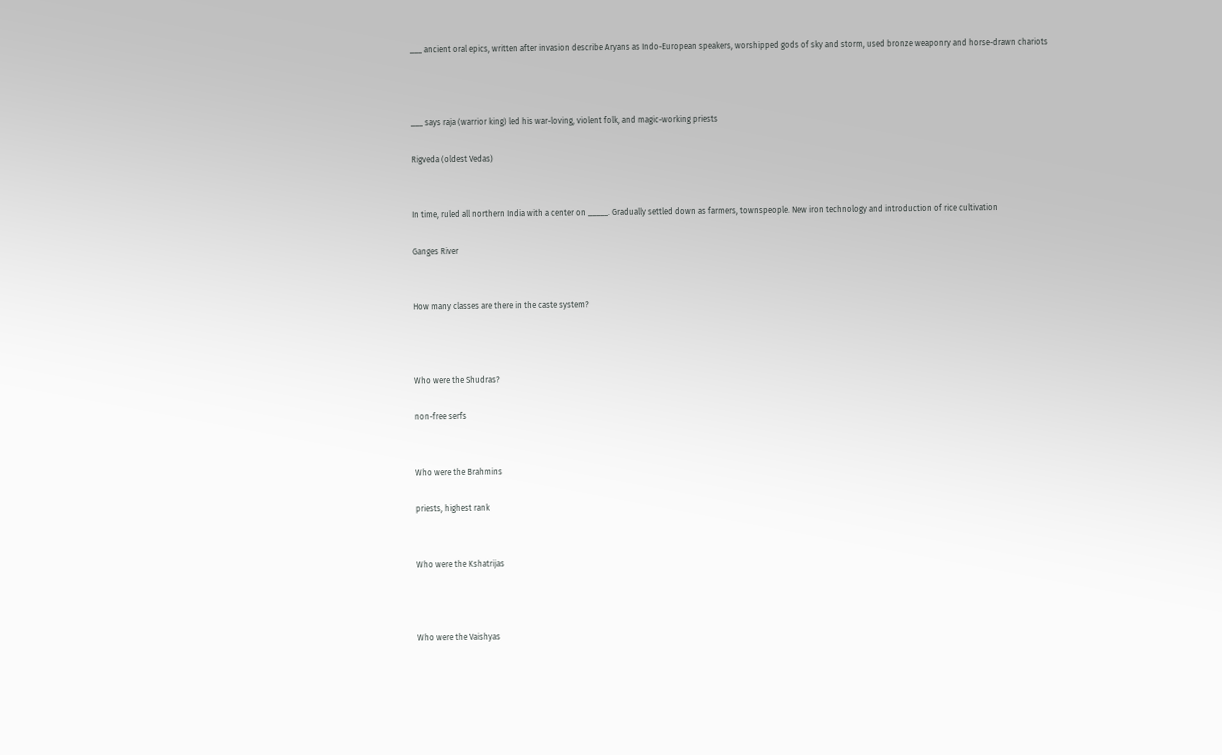___ ancient oral epics, written after invasion describe Aryans as Indo-European speakers, worshipped gods of sky and storm, used bronze weaponry and horse-drawn chariots



___ says raja (warrior king) led his war-loving, violent folk, and magic-working priests

Rigveda (oldest Vedas)


In time, ruled all northern India with a center on _____. Gradually settled down as farmers, townspeople. New iron technology and introduction of rice cultivation

Ganges River


How many classes are there in the caste system?



Who were the Shudras?

non-free serfs


Who were the Brahmins

priests, highest rank


Who were the Kshatrijas



Who were the Vaishyas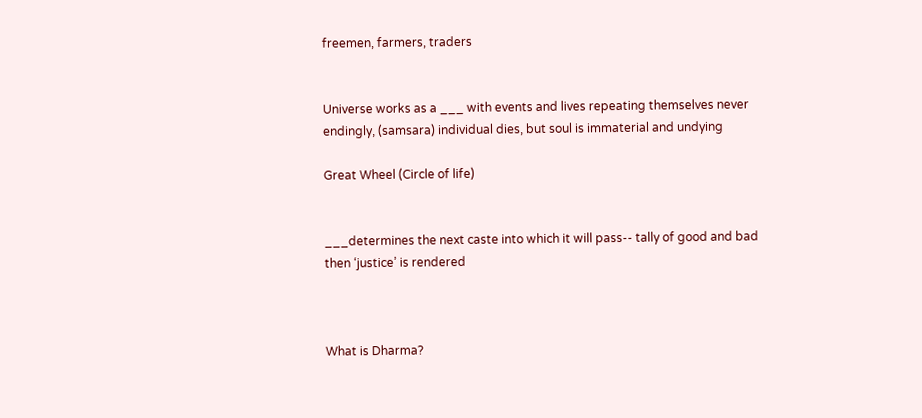freemen, farmers, traders


Universe works as a ___ with events and lives repeating themselves never endingly, (samsara) individual dies, but soul is immaterial and undying

Great Wheel (Circle of life)


___determines the next caste into which it will pass-- tally of good and bad then ‘justice’ is rendered



What is Dharma?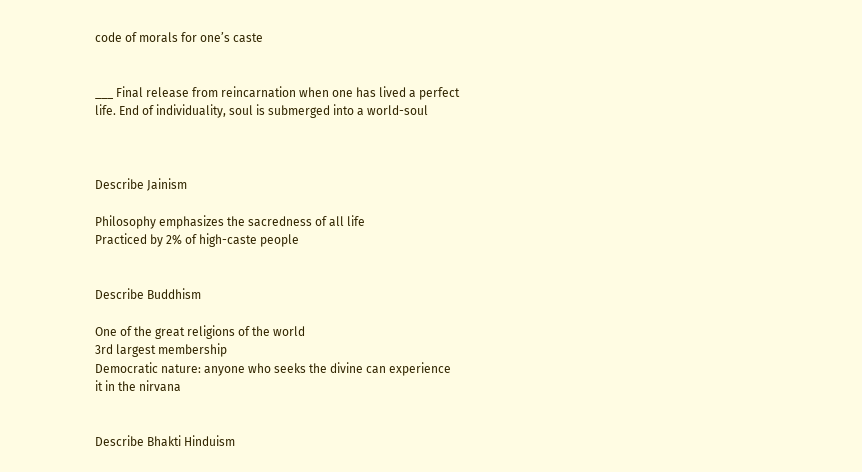code of morals for one’s caste


___ Final release from reincarnation when one has lived a perfect life. End of individuality, soul is submerged into a world-soul



Describe Jainism

Philosophy emphasizes the sacredness of all life
Practiced by 2% of high-caste people


Describe Buddhism

One of the great religions of the world
3rd largest membership
Democratic nature: anyone who seeks the divine can experience it in the nirvana


Describe Bhakti Hinduism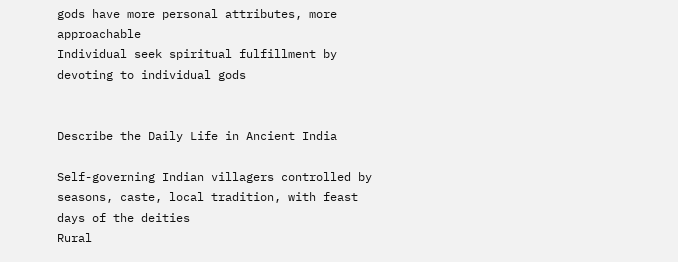gods have more personal attributes, more approachable
Individual seek spiritual fulfillment by devoting to individual gods


Describe the Daily Life in Ancient India

Self-governing Indian villagers controlled by seasons, caste, local tradition, with feast days of the deities
Rural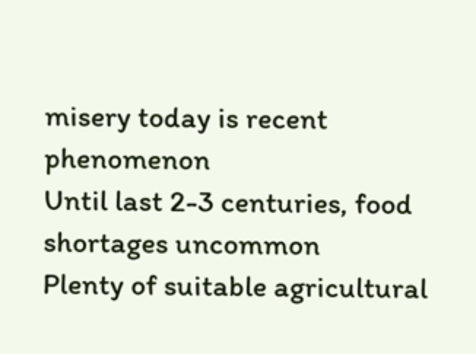misery today is recent phenomenon
Until last 2-3 centuries, food shortages uncommon
Plenty of suitable agricultural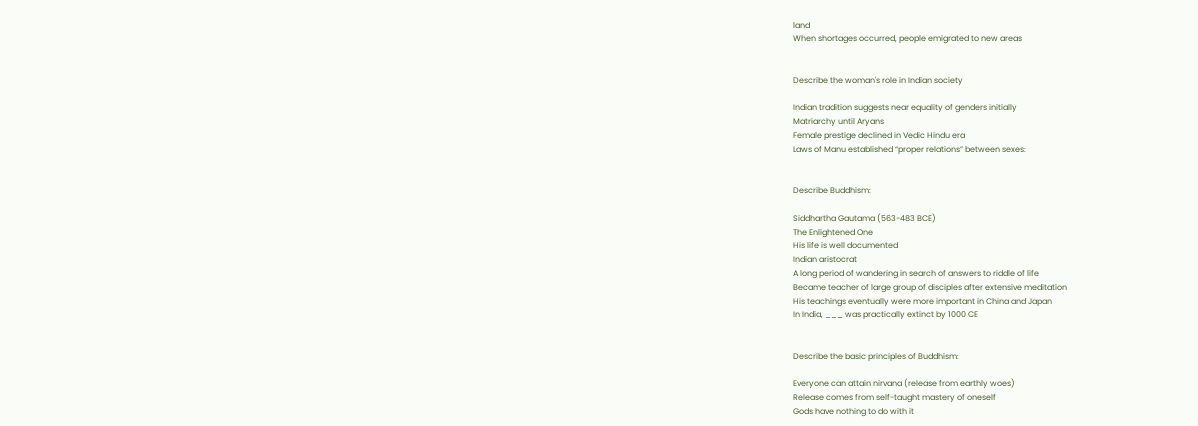land
When shortages occurred, people emigrated to new areas


Describe the woman's role in Indian society

Indian tradition suggests near equality of genders initially
Matriarchy until Aryans
Female prestige declined in Vedic Hindu era
Laws of Manu established “proper relations” between sexes:


Describe Buddhism:

Siddhartha Gautama (563-483 BCE)
The Enlightened One
His life is well documented
Indian aristocrat
A long period of wandering in search of answers to riddle of life
Became teacher of large group of disciples after extensive meditation
His teachings eventually were more important in China and Japan
In India, ___ was practically extinct by 1000 CE


Describe the basic principles of Buddhism:

Everyone can attain nirvana (release from earthly woes)
Release comes from self-taught mastery of oneself
Gods have nothing to do with it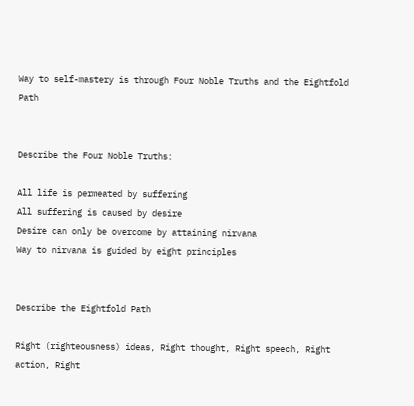Way to self-mastery is through Four Noble Truths and the Eightfold Path


Describe the Four Noble Truths:

All life is permeated by suffering
All suffering is caused by desire
Desire can only be overcome by attaining nirvana
Way to nirvana is guided by eight principles


Describe the Eightfold Path

Right (righteousness) ideas, Right thought, Right speech, Right action, Right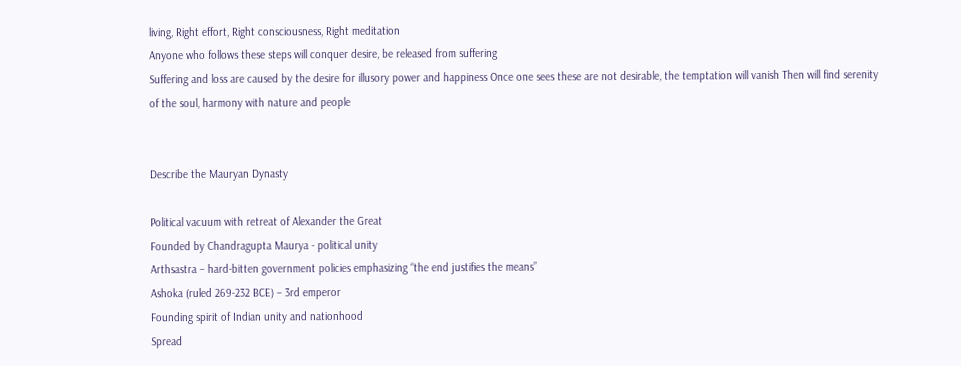living, Right effort, Right consciousness, Right meditation
Anyone who follows these steps will conquer desire, be released from suffering
Suffering and loss are caused by the desire for illusory power and happiness Once one sees these are not desirable, the temptation will vanish Then will find serenity of the soul, harmony with nature and people


Describe the Mauryan Dynasty

Political vacuum with retreat of Alexander the Great
Founded by Chandragupta Maurya - political unity
Arthsastra – hard-bitten government policies emphasizing “the end justifies the means”
Ashoka (ruled 269-232 BCE) – 3rd emperor
Founding spirit of Indian unity and nationhood
Spread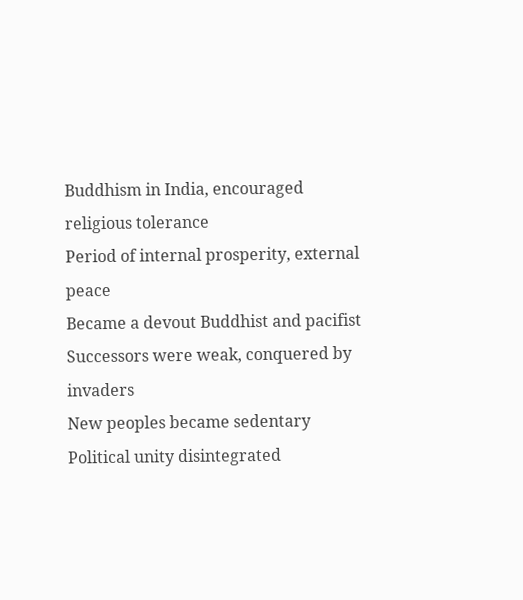Buddhism in India, encouraged religious tolerance
Period of internal prosperity, external peace
Became a devout Buddhist and pacifist
Successors were weak, conquered by invaders
New peoples became sedentary
Political unity disintegrated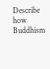Describe how Buddhism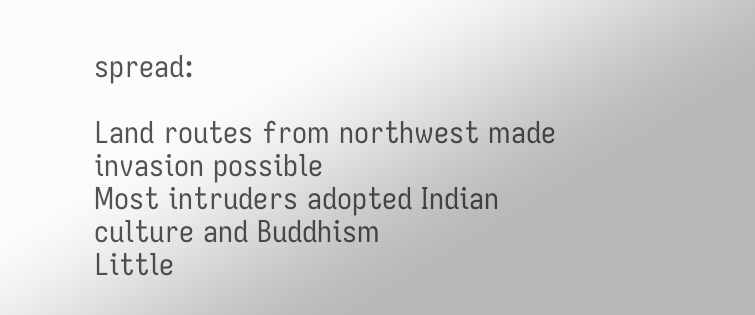spread:

Land routes from northwest made invasion possible
Most intruders adopted Indian culture and Buddhism
Little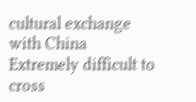cultural exchange with China
Extremely difficult to cross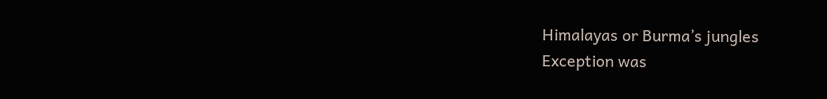Himalayas or Burma’s jungles
Exception was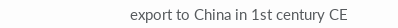export to China in 1st century CE